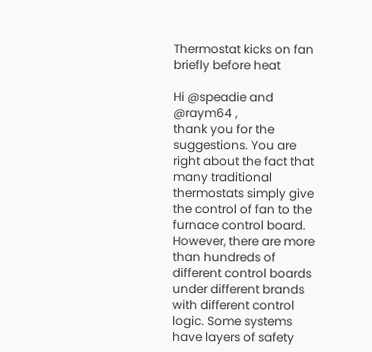Thermostat kicks on fan briefly before heat

Hi @speadie and @raym64 ,
thank you for the suggestions. You are right about the fact that many traditional thermostats simply give the control of fan to the furnace control board. However, there are more than hundreds of different control boards under different brands with different control logic. Some systems have layers of safety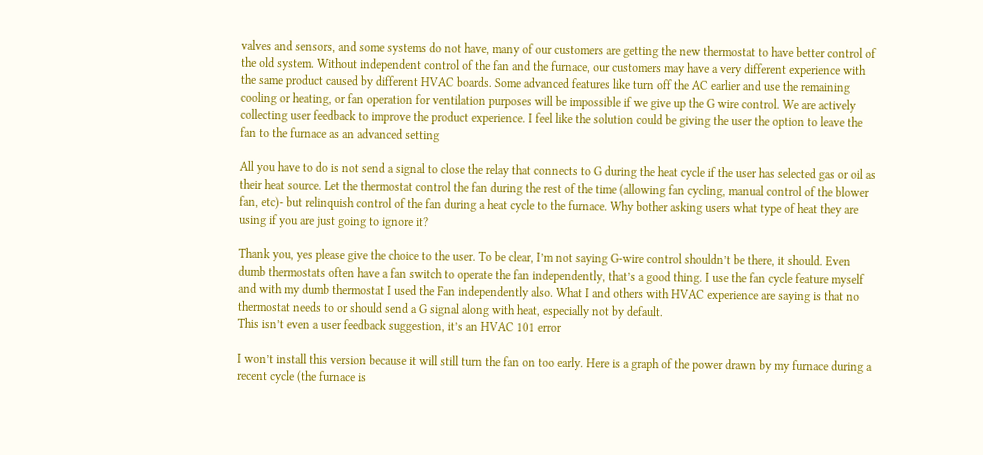valves and sensors, and some systems do not have, many of our customers are getting the new thermostat to have better control of the old system. Without independent control of the fan and the furnace, our customers may have a very different experience with the same product caused by different HVAC boards. Some advanced features like turn off the AC earlier and use the remaining cooling or heating, or fan operation for ventilation purposes will be impossible if we give up the G wire control. We are actively collecting user feedback to improve the product experience. I feel like the solution could be giving the user the option to leave the fan to the furnace as an advanced setting

All you have to do is not send a signal to close the relay that connects to G during the heat cycle if the user has selected gas or oil as their heat source. Let the thermostat control the fan during the rest of the time (allowing fan cycling, manual control of the blower fan, etc)- but relinquish control of the fan during a heat cycle to the furnace. Why bother asking users what type of heat they are using if you are just going to ignore it?

Thank you, yes please give the choice to the user. To be clear, I’m not saying G-wire control shouldn’t be there, it should. Even dumb thermostats often have a fan switch to operate the fan independently, that’s a good thing. I use the fan cycle feature myself and with my dumb thermostat I used the Fan independently also. What I and others with HVAC experience are saying is that no thermostat needs to or should send a G signal along with heat, especially not by default.
This isn’t even a user feedback suggestion, it’s an HVAC 101 error

I won’t install this version because it will still turn the fan on too early. Here is a graph of the power drawn by my furnace during a recent cycle (the furnace is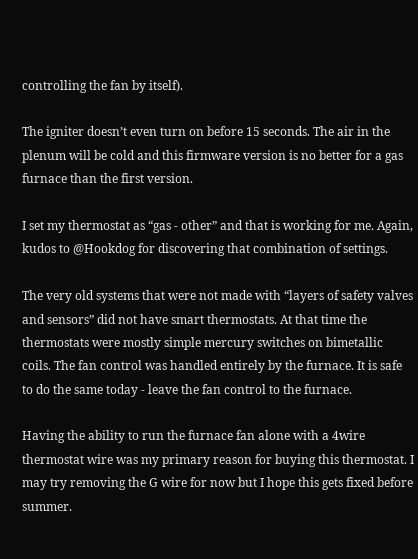controlling the fan by itself).

The igniter doesn’t even turn on before 15 seconds. The air in the plenum will be cold and this firmware version is no better for a gas furnace than the first version.

I set my thermostat as “gas - other” and that is working for me. Again, kudos to @Hookdog for discovering that combination of settings.

The very old systems that were not made with “layers of safety valves and sensors” did not have smart thermostats. At that time the thermostats were mostly simple mercury switches on bimetallic coils. The fan control was handled entirely by the furnace. It is safe to do the same today - leave the fan control to the furnace.

Having the ability to run the furnace fan alone with a 4wire thermostat wire was my primary reason for buying this thermostat. I may try removing the G wire for now but I hope this gets fixed before summer.